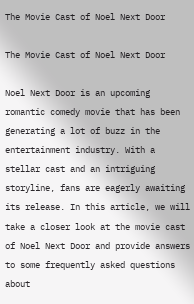The Movie Cast of Noel Next Door

The Movie Cast of Noel Next Door

Noel Next Door is an upcoming romantic comedy movie that has been generating a lot of buzz in the entertainment industry. With a stellar cast and an intriguing storyline, fans are eagerly awaiting its release. In this article, we will take a closer look at the movie cast of Noel Next Door and provide answers to some frequently asked questions about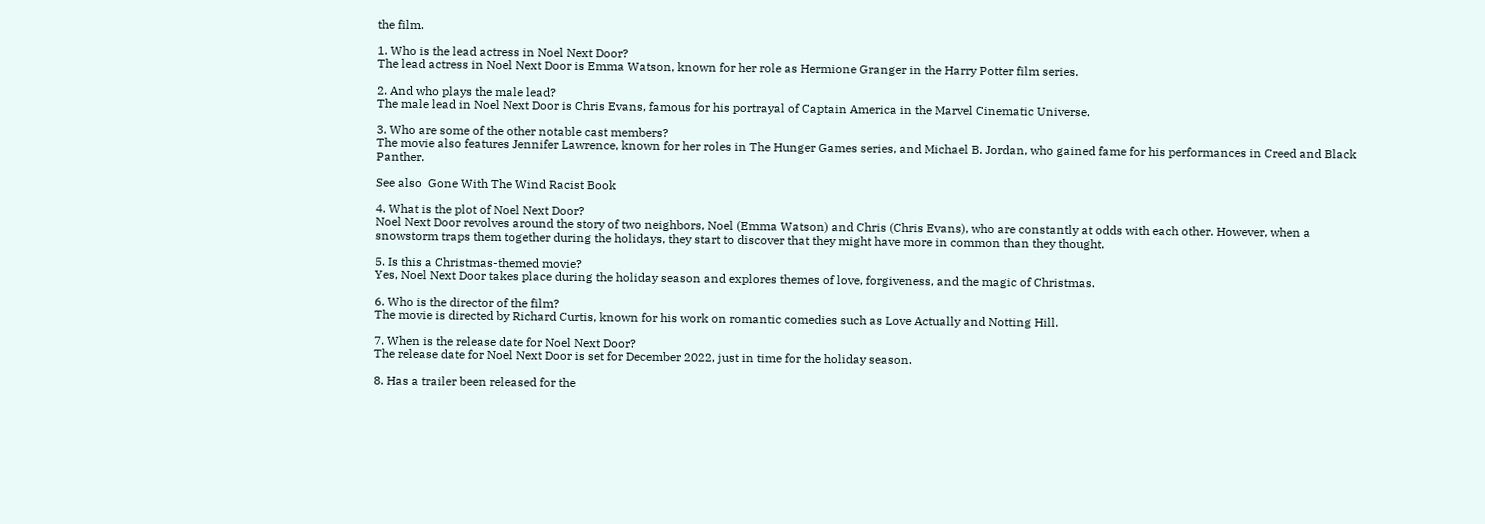the film.

1. Who is the lead actress in Noel Next Door?
The lead actress in Noel Next Door is Emma Watson, known for her role as Hermione Granger in the Harry Potter film series.

2. And who plays the male lead?
The male lead in Noel Next Door is Chris Evans, famous for his portrayal of Captain America in the Marvel Cinematic Universe.

3. Who are some of the other notable cast members?
The movie also features Jennifer Lawrence, known for her roles in The Hunger Games series, and Michael B. Jordan, who gained fame for his performances in Creed and Black Panther.

See also  Gone With The Wind Racist Book

4. What is the plot of Noel Next Door?
Noel Next Door revolves around the story of two neighbors, Noel (Emma Watson) and Chris (Chris Evans), who are constantly at odds with each other. However, when a snowstorm traps them together during the holidays, they start to discover that they might have more in common than they thought.

5. Is this a Christmas-themed movie?
Yes, Noel Next Door takes place during the holiday season and explores themes of love, forgiveness, and the magic of Christmas.

6. Who is the director of the film?
The movie is directed by Richard Curtis, known for his work on romantic comedies such as Love Actually and Notting Hill.

7. When is the release date for Noel Next Door?
The release date for Noel Next Door is set for December 2022, just in time for the holiday season.

8. Has a trailer been released for the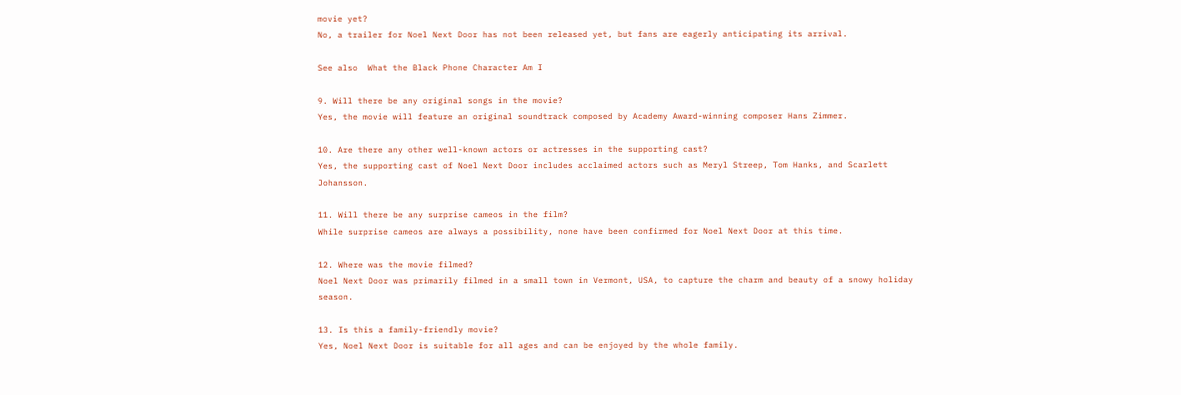movie yet?
No, a trailer for Noel Next Door has not been released yet, but fans are eagerly anticipating its arrival.

See also  What the Black Phone Character Am I

9. Will there be any original songs in the movie?
Yes, the movie will feature an original soundtrack composed by Academy Award-winning composer Hans Zimmer.

10. Are there any other well-known actors or actresses in the supporting cast?
Yes, the supporting cast of Noel Next Door includes acclaimed actors such as Meryl Streep, Tom Hanks, and Scarlett Johansson.

11. Will there be any surprise cameos in the film?
While surprise cameos are always a possibility, none have been confirmed for Noel Next Door at this time.

12. Where was the movie filmed?
Noel Next Door was primarily filmed in a small town in Vermont, USA, to capture the charm and beauty of a snowy holiday season.

13. Is this a family-friendly movie?
Yes, Noel Next Door is suitable for all ages and can be enjoyed by the whole family.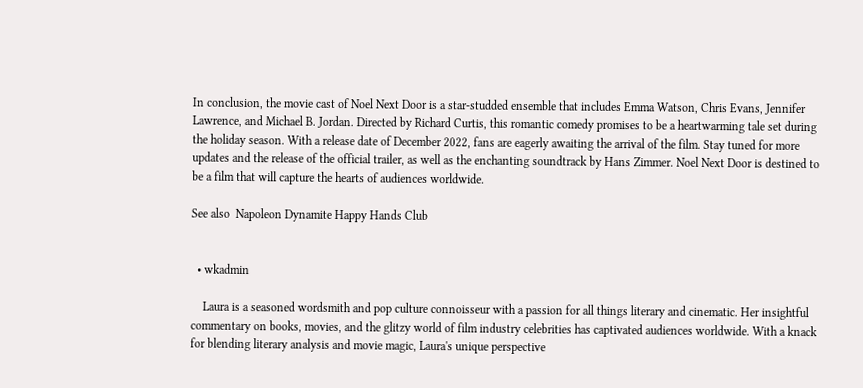In conclusion, the movie cast of Noel Next Door is a star-studded ensemble that includes Emma Watson, Chris Evans, Jennifer Lawrence, and Michael B. Jordan. Directed by Richard Curtis, this romantic comedy promises to be a heartwarming tale set during the holiday season. With a release date of December 2022, fans are eagerly awaiting the arrival of the film. Stay tuned for more updates and the release of the official trailer, as well as the enchanting soundtrack by Hans Zimmer. Noel Next Door is destined to be a film that will capture the hearts of audiences worldwide.

See also  Napoleon Dynamite Happy Hands Club


  • wkadmin

    Laura is a seasoned wordsmith and pop culture connoisseur with a passion for all things literary and cinematic. Her insightful commentary on books, movies, and the glitzy world of film industry celebrities has captivated audiences worldwide. With a knack for blending literary analysis and movie magic, Laura's unique perspective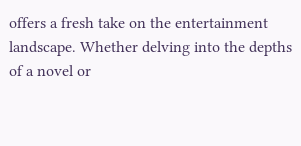offers a fresh take on the entertainment landscape. Whether delving into the depths of a novel or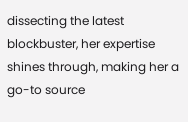dissecting the latest blockbuster, her expertise shines through, making her a go-to source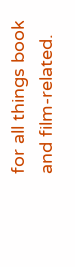for all things book and film-related.